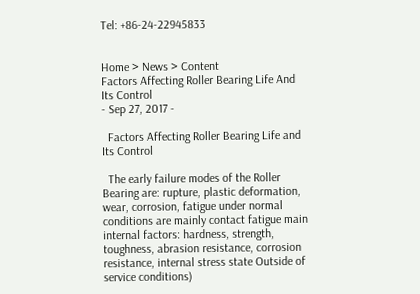Tel: +86-24-22945833


Home > News > Content
Factors Affecting Roller Bearing Life And Its Control
- Sep 27, 2017 -

  Factors Affecting Roller Bearing Life and Its Control

  The early failure modes of the Roller Bearing are: rupture, plastic deformation, wear, corrosion, fatigue under normal conditions are mainly contact fatigue main internal factors: hardness, strength, toughness, abrasion resistance, corrosion resistance, internal stress state Outside of service conditions)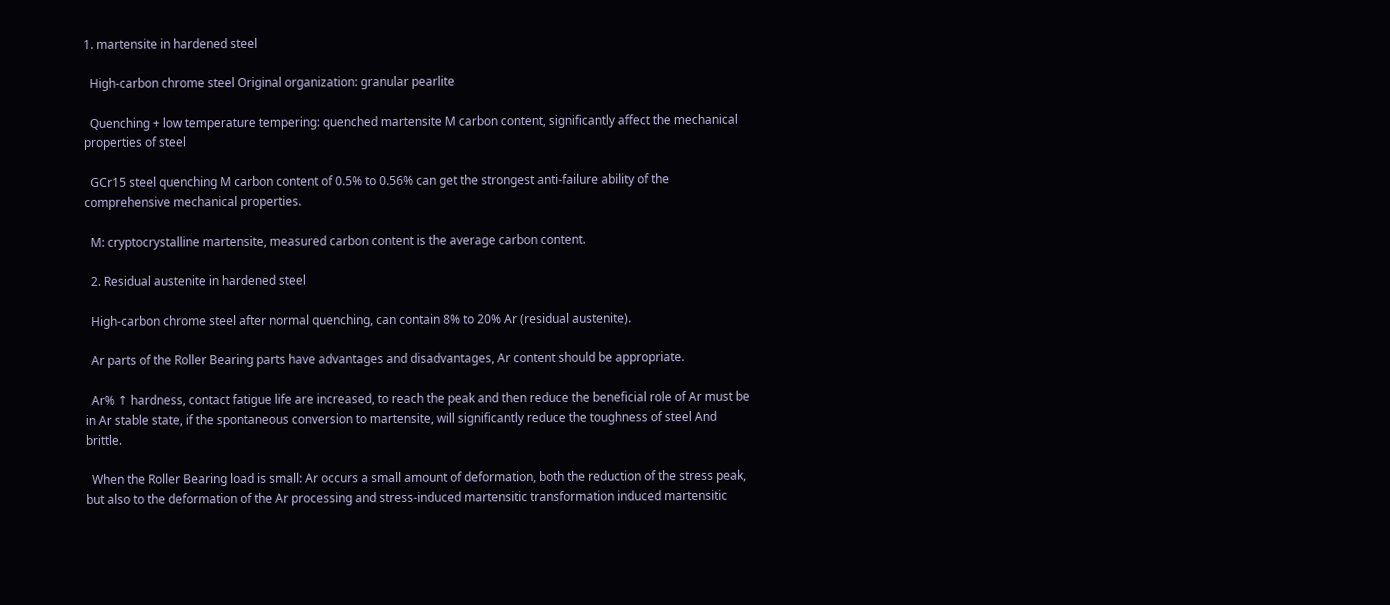1. martensite in hardened steel

  High-carbon chrome steel Original organization: granular pearlite

  Quenching + low temperature tempering: quenched martensite M carbon content, significantly affect the mechanical properties of steel

  GCr15 steel quenching M carbon content of 0.5% to 0.56% can get the strongest anti-failure ability of the comprehensive mechanical properties.

  M: cryptocrystalline martensite, measured carbon content is the average carbon content.

  2. Residual austenite in hardened steel

  High-carbon chrome steel after normal quenching, can contain 8% to 20% Ar (residual austenite).

  Ar parts of the Roller Bearing parts have advantages and disadvantages, Ar content should be appropriate.

  Ar% ↑ hardness, contact fatigue life are increased, to reach the peak and then reduce the beneficial role of Ar must be in Ar stable state, if the spontaneous conversion to martensite, will significantly reduce the toughness of steel And brittle.

  When the Roller Bearing load is small: Ar occurs a small amount of deformation, both the reduction of the stress peak, but also to the deformation of the Ar processing and stress-induced martensitic transformation induced martensitic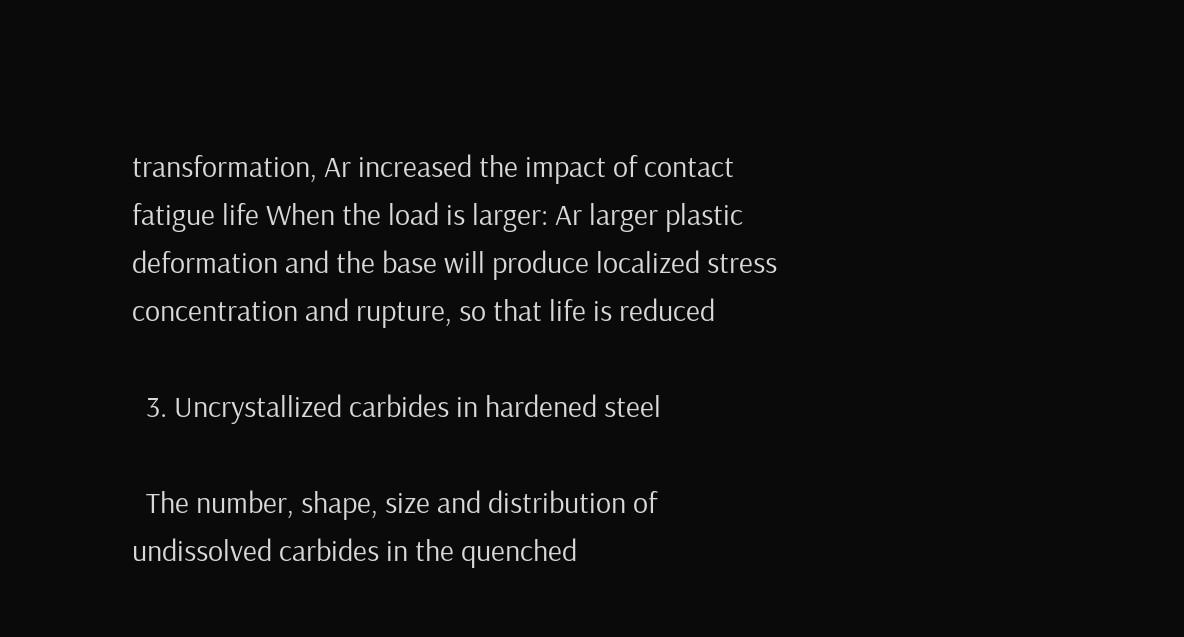transformation, Ar increased the impact of contact fatigue life When the load is larger: Ar larger plastic deformation and the base will produce localized stress concentration and rupture, so that life is reduced

  3. Uncrystallized carbides in hardened steel

  The number, shape, size and distribution of undissolved carbides in the quenched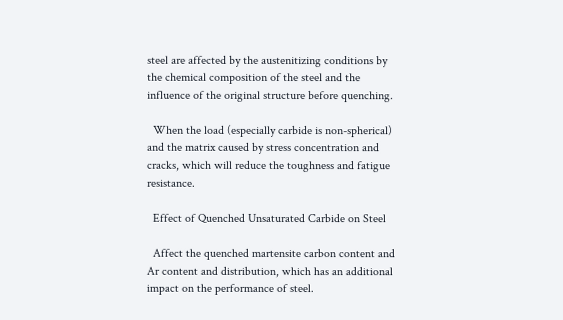steel are affected by the austenitizing conditions by the chemical composition of the steel and the influence of the original structure before quenching.

  When the load (especially carbide is non-spherical) and the matrix caused by stress concentration and cracks, which will reduce the toughness and fatigue resistance.

  Effect of Quenched Unsaturated Carbide on Steel

  Affect the quenched martensite carbon content and Ar content and distribution, which has an additional impact on the performance of steel.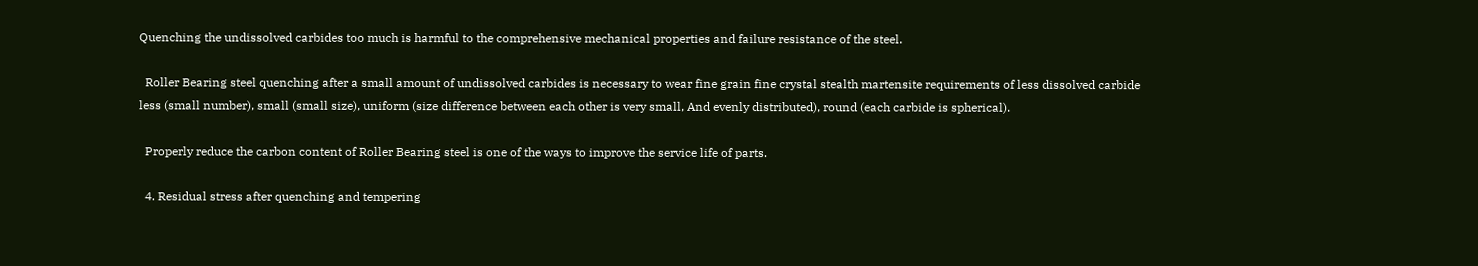Quenching the undissolved carbides too much is harmful to the comprehensive mechanical properties and failure resistance of the steel.

  Roller Bearing steel quenching after a small amount of undissolved carbides is necessary to wear fine grain fine crystal stealth martensite requirements of less dissolved carbide less (small number), small (small size), uniform (size difference between each other is very small, And evenly distributed), round (each carbide is spherical).

  Properly reduce the carbon content of Roller Bearing steel is one of the ways to improve the service life of parts.

  4. Residual stress after quenching and tempering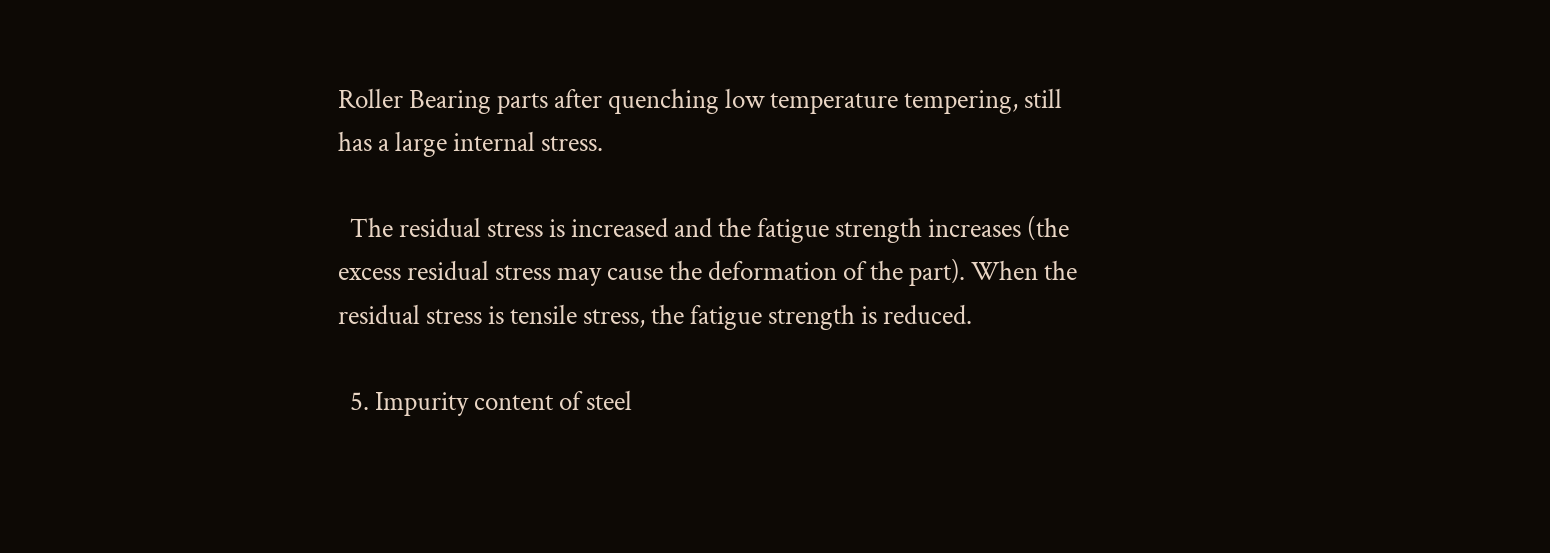Roller Bearing parts after quenching low temperature tempering, still has a large internal stress.

  The residual stress is increased and the fatigue strength increases (the excess residual stress may cause the deformation of the part). When the residual stress is tensile stress, the fatigue strength is reduced.

  5. Impurity content of steel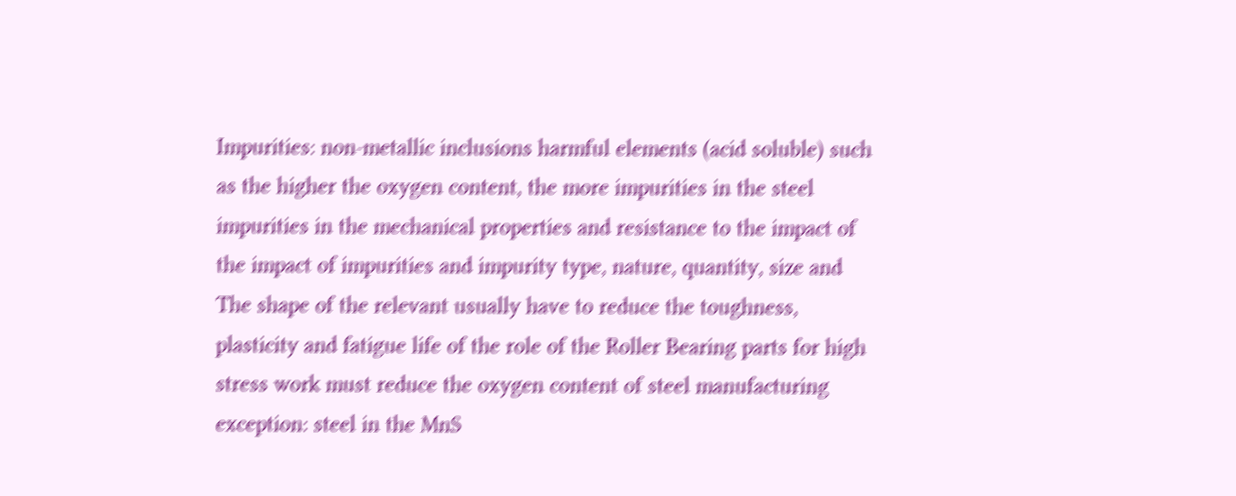Impurities: non-metallic inclusions harmful elements (acid soluble) such as the higher the oxygen content, the more impurities in the steel impurities in the mechanical properties and resistance to the impact of the impact of impurities and impurity type, nature, quantity, size and The shape of the relevant usually have to reduce the toughness, plasticity and fatigue life of the role of the Roller Bearing parts for high stress work must reduce the oxygen content of steel manufacturing exception: steel in the MnS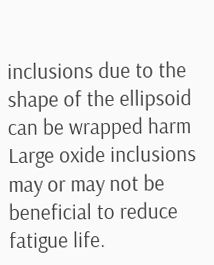inclusions due to the shape of the ellipsoid can be wrapped harm Large oxide inclusions may or may not be beneficial to reduce fatigue life.